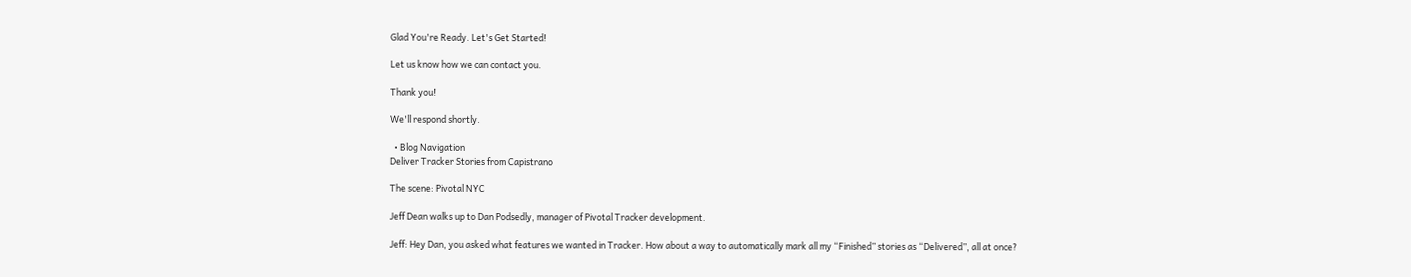Glad You're Ready. Let's Get Started!

Let us know how we can contact you.

Thank you!

We'll respond shortly.

  • Blog Navigation
Deliver Tracker Stories from Capistrano

The scene: Pivotal NYC

Jeff Dean walks up to Dan Podsedly, manager of Pivotal Tracker development.

Jeff: Hey Dan, you asked what features we wanted in Tracker. How about a way to automatically mark all my “Finished” stories as “Delivered”, all at once?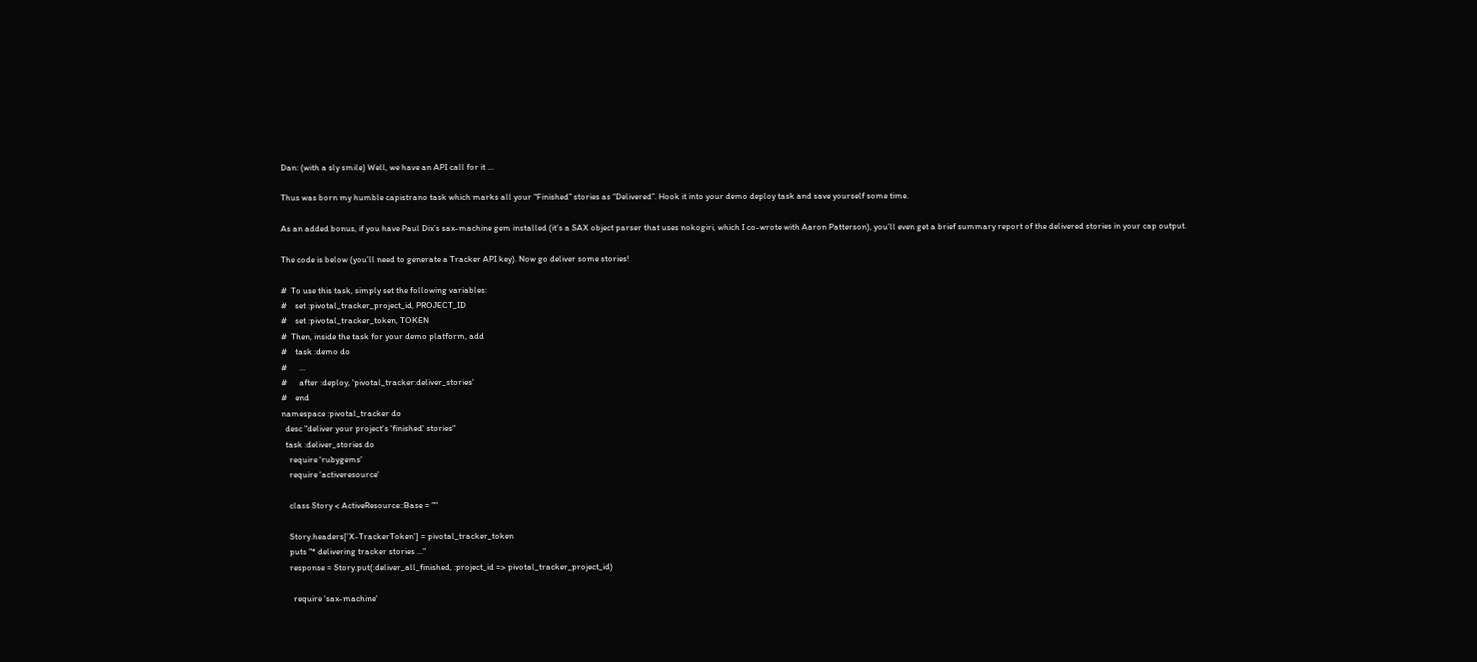Dan: (with a sly smile) Well, we have an API call for it …

Thus was born my humble capistrano task which marks all your “Finished” stories as “Delivered”. Hook it into your demo deploy task and save yourself some time.

As an added bonus, if you have Paul Dix’s sax-machine gem installed (it’s a SAX object parser that uses nokogiri, which I co-wrote with Aaron Patterson), you’ll even get a brief summary report of the delivered stories in your cap output.

The code is below (you’ll need to generate a Tracker API key). Now go deliver some stories!

#  To use this task, simply set the following variables:
#    set :pivotal_tracker_project_id, PROJECT_ID
#    set :pivotal_tracker_token, TOKEN
#  Then, inside the task for your demo platform, add
#    task :demo do
#      ...
#      after :deploy, 'pivotal_tracker:deliver_stories'
#    end
namespace :pivotal_tracker do
  desc "deliver your project's 'finished' stories"
  task :deliver_stories do
    require 'rubygems'
    require 'activeresource'

    class Story < ActiveResource::Base = ""

    Story.headers['X-TrackerToken'] = pivotal_tracker_token
    puts "* delivering tracker stories ..."
    response = Story.put(:deliver_all_finished, :project_id => pivotal_tracker_project_id)

      require 'sax-machine'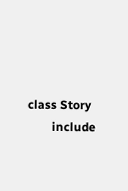class Story
        include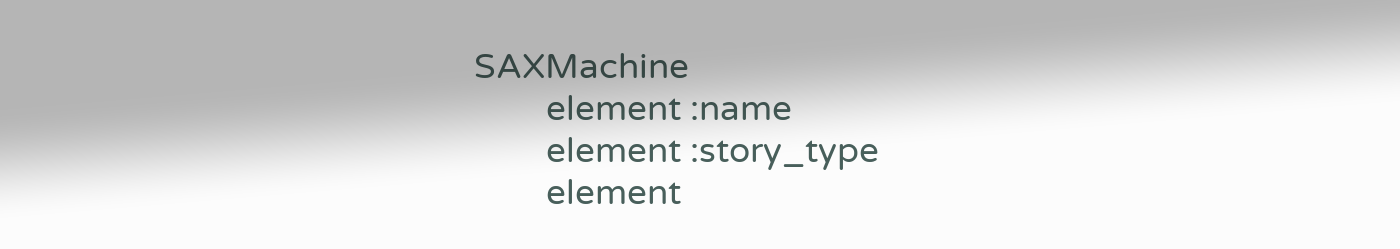SAXMachine
        element :name
        element :story_type
        element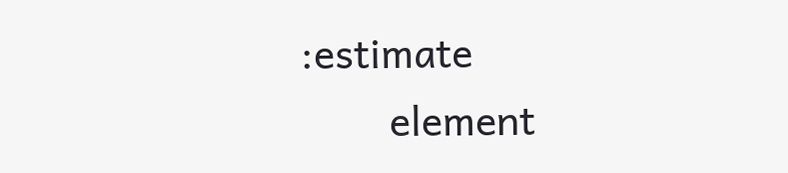:estimate
        element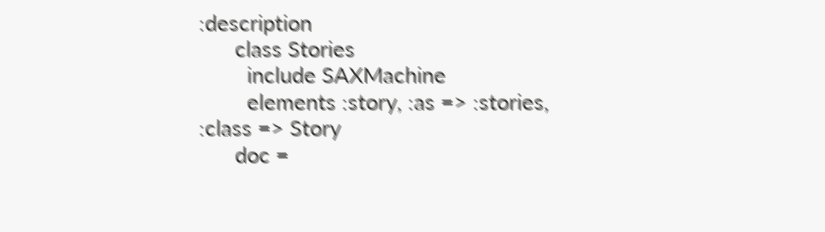:description
      class Stories
        include SAXMachine
        elements :story, :as => :stories, :class => Story
      doc =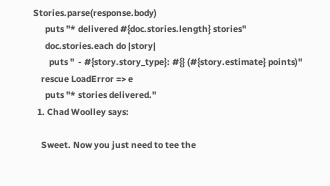Stories.parse(response.body)
      puts "* delivered #{doc.stories.length} stories"
      doc.stories.each do |story|
        puts "  - #{story.story_type}: #{} (#{story.estimate} points)"
    rescue LoadError => e
      puts "* stories delivered."
  1. Chad Woolley says:

    Sweet. Now you just need to tee the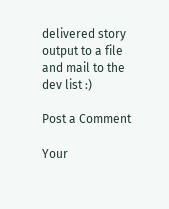delivered story output to a file and mail to the dev list :)

Post a Comment

Your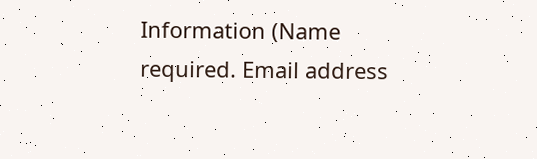Information (Name required. Email address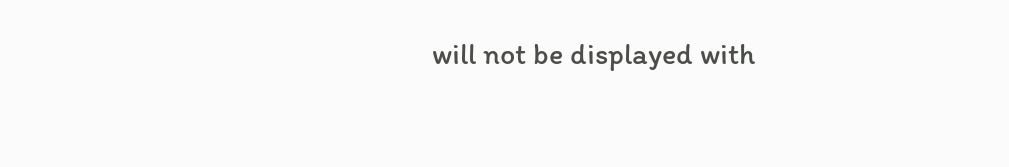will not be displayed with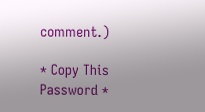comment.)

* Copy This Password *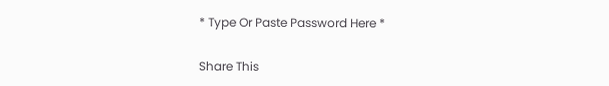* Type Or Paste Password Here *

Share This